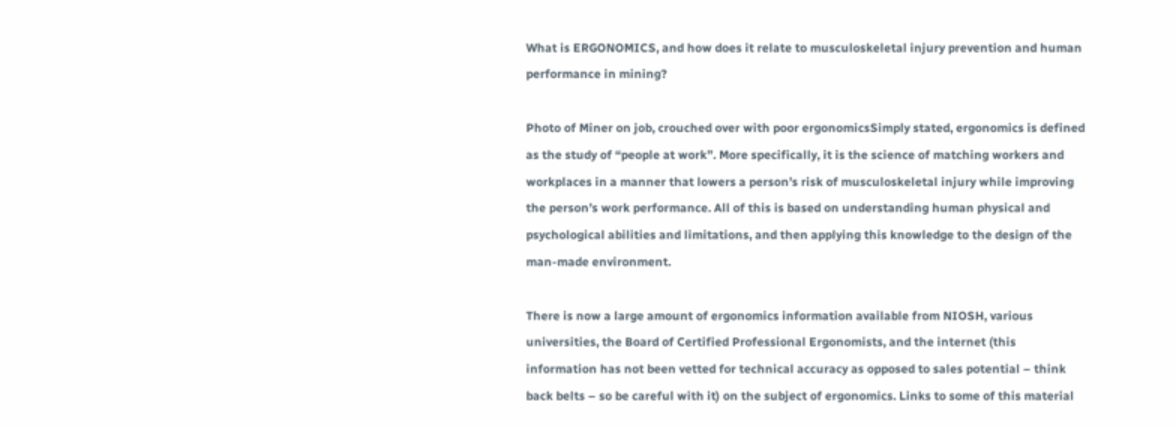What is ERGONOMICS, and how does it relate to musculoskeletal injury prevention and human performance in mining?

Photo of Miner on job, crouched over with poor ergonomicsSimply stated, ergonomics is defined as the study of “people at work”. More specifically, it is the science of matching workers and workplaces in a manner that lowers a person’s risk of musculoskeletal injury while improving the person’s work performance. All of this is based on understanding human physical and psychological abilities and limitations, and then applying this knowledge to the design of the man-made environment.

There is now a large amount of ergonomics information available from NIOSH, various universities, the Board of Certified Professional Ergonomists, and the internet (this information has not been vetted for technical accuracy as opposed to sales potential – think back belts – so be careful with it) on the subject of ergonomics. Links to some of this material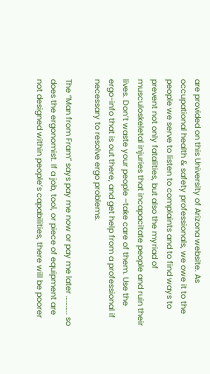are provided on this University of Arizona website. As occupational health & safety professionals, we owe it to the people we serve to listen to complaints and to find ways to prevent not only fatalities, but also the myriad of musculoskeletal injuries that incapacitate people and ruin their lives. Don’t waste your people –take care of them. Use the ergo-info that is out there, and get help from a professional if necessary to resolve ergo problems.

The “Man from Fram” says pay me now or pay me later ……….. so does the ergonomist. If a job, tool, or piece of equipment are not designed within people’s capabilities, there will be poorer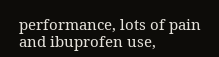performance, lots of pain and ibuprofen use,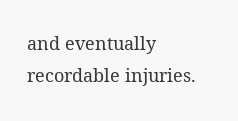and eventually recordable injuries.